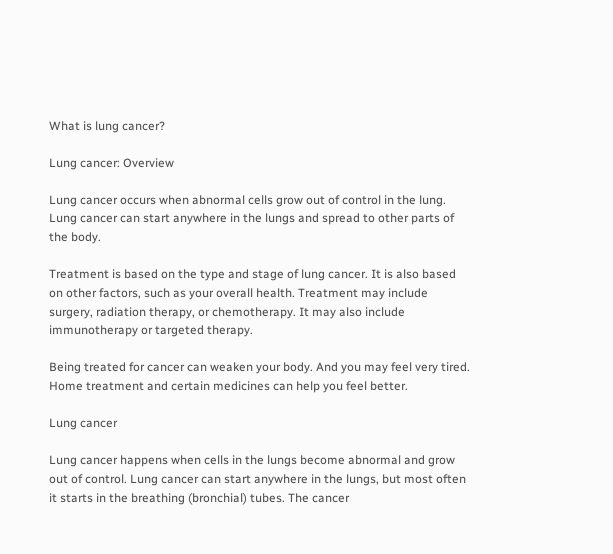What is lung cancer?

Lung cancer: Overview

Lung cancer occurs when abnormal cells grow out of control in the lung. Lung cancer can start anywhere in the lungs and spread to other parts of the body.

Treatment is based on the type and stage of lung cancer. It is also based on other factors, such as your overall health. Treatment may include surgery, radiation therapy, or chemotherapy. It may also include immunotherapy or targeted therapy.

Being treated for cancer can weaken your body. And you may feel very tired. Home treatment and certain medicines can help you feel better.

Lung cancer

Lung cancer happens when cells in the lungs become abnormal and grow out of control. Lung cancer can start anywhere in the lungs, but most often it starts in the breathing (bronchial) tubes. The cancer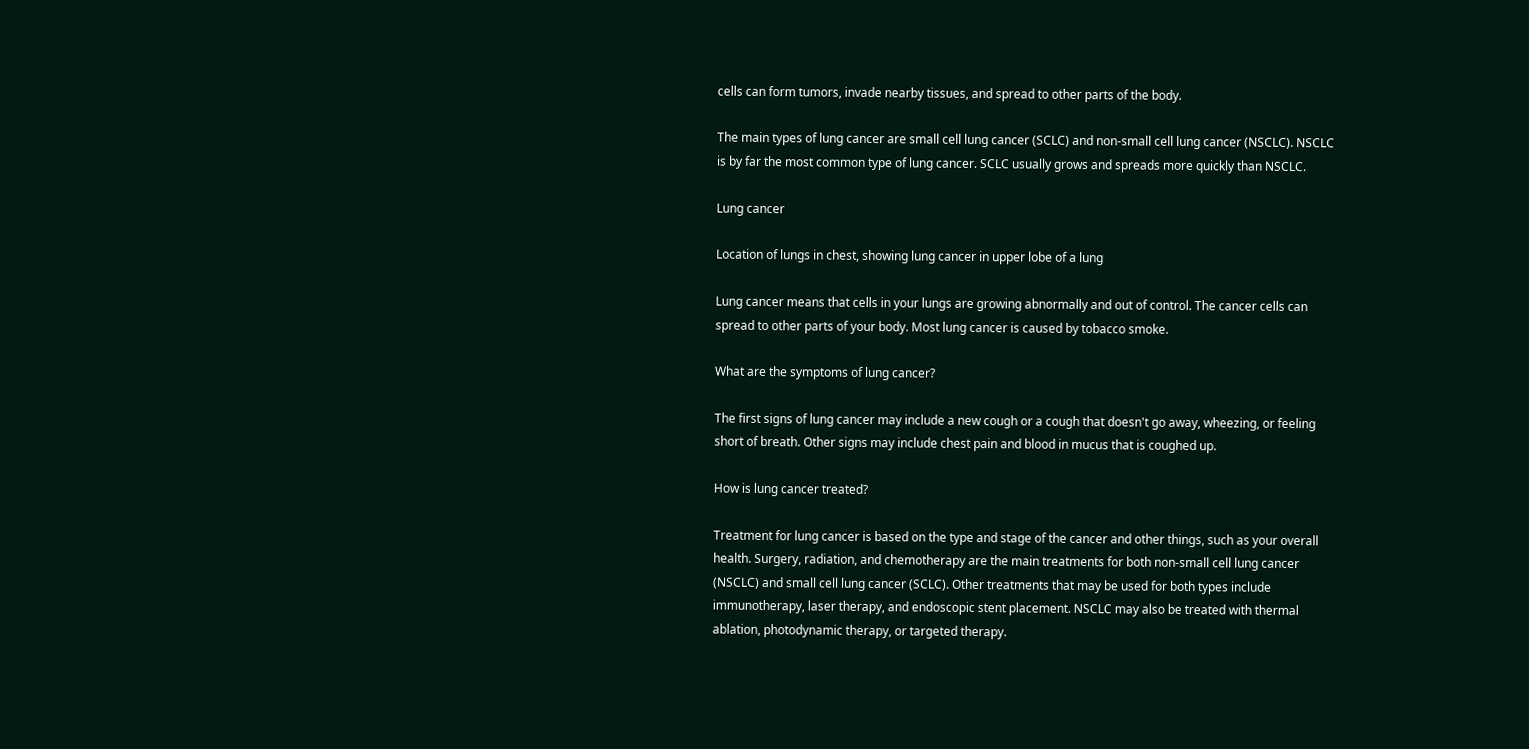cells can form tumors, invade nearby tissues, and spread to other parts of the body.

The main types of lung cancer are small cell lung cancer (SCLC) and non-small cell lung cancer (NSCLC). NSCLC is by far the most common type of lung cancer. SCLC usually grows and spreads more quickly than NSCLC.

Lung cancer

Location of lungs in chest, showing lung cancer in upper lobe of a lung

Lung cancer means that cells in your lungs are growing abnormally and out of control. The cancer cells can spread to other parts of your body. Most lung cancer is caused by tobacco smoke.

What are the symptoms of lung cancer?

The first signs of lung cancer may include a new cough or a cough that doesn't go away, wheezing, or feeling short of breath. Other signs may include chest pain and blood in mucus that is coughed up.

How is lung cancer treated?

Treatment for lung cancer is based on the type and stage of the cancer and other things, such as your overall health. Surgery, radiation, and chemotherapy are the main treatments for both non-small cell lung cancer (NSCLC) and small cell lung cancer (SCLC). Other treatments that may be used for both types include immunotherapy, laser therapy, and endoscopic stent placement. NSCLC may also be treated with thermal ablation, photodynamic therapy, or targeted therapy.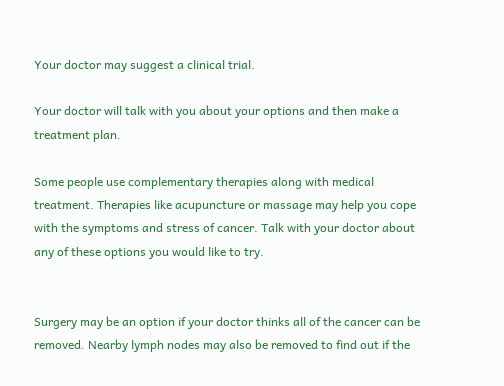Your doctor may suggest a clinical trial.

Your doctor will talk with you about your options and then make a treatment plan.

Some people use complementary therapies along with medical treatment. Therapies like acupuncture or massage may help you cope with the symptoms and stress of cancer. Talk with your doctor about any of these options you would like to try.


Surgery may be an option if your doctor thinks all of the cancer can be removed. Nearby lymph nodes may also be removed to find out if the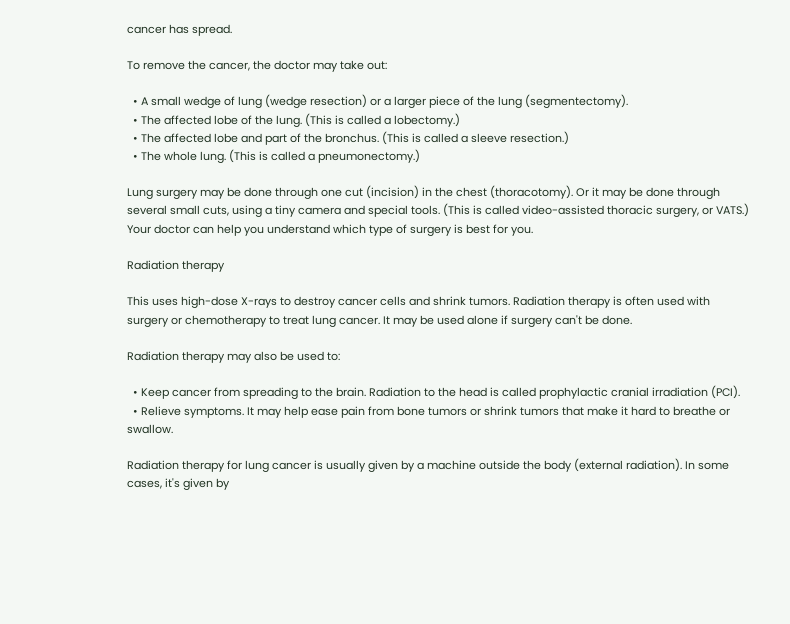cancer has spread.

To remove the cancer, the doctor may take out:

  • A small wedge of lung (wedge resection) or a larger piece of the lung (segmentectomy).
  • The affected lobe of the lung. (This is called a lobectomy.)
  • The affected lobe and part of the bronchus. (This is called a sleeve resection.)
  • The whole lung. (This is called a pneumonectomy.)

Lung surgery may be done through one cut (incision) in the chest (thoracotomy). Or it may be done through several small cuts, using a tiny camera and special tools. (This is called video-assisted thoracic surgery, or VATS.) Your doctor can help you understand which type of surgery is best for you.

Radiation therapy

This uses high-dose X-rays to destroy cancer cells and shrink tumors. Radiation therapy is often used with surgery or chemotherapy to treat lung cancer. It may be used alone if surgery can't be done.

Radiation therapy may also be used to:

  • Keep cancer from spreading to the brain. Radiation to the head is called prophylactic cranial irradiation (PCI).
  • Relieve symptoms. It may help ease pain from bone tumors or shrink tumors that make it hard to breathe or swallow.

Radiation therapy for lung cancer is usually given by a machine outside the body (external radiation). In some cases, it's given by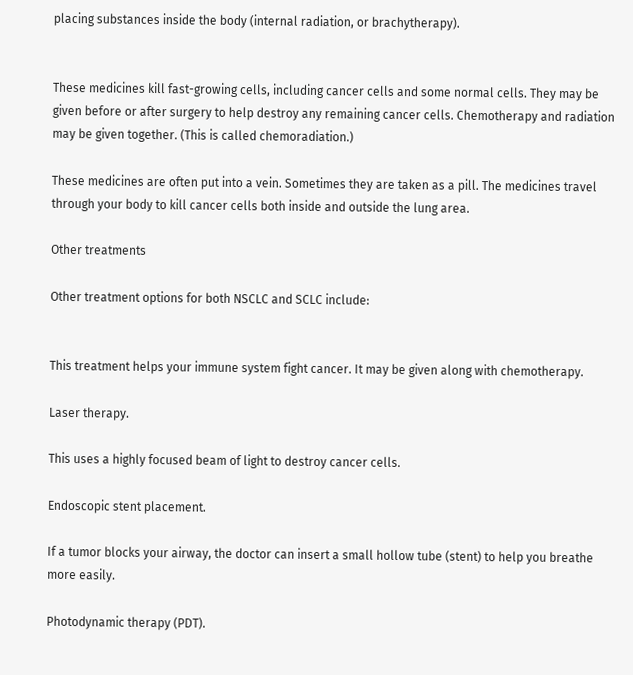placing substances inside the body (internal radiation, or brachytherapy).


These medicines kill fast-growing cells, including cancer cells and some normal cells. They may be given before or after surgery to help destroy any remaining cancer cells. Chemotherapy and radiation may be given together. (This is called chemoradiation.)

These medicines are often put into a vein. Sometimes they are taken as a pill. The medicines travel through your body to kill cancer cells both inside and outside the lung area.

Other treatments

Other treatment options for both NSCLC and SCLC include:


This treatment helps your immune system fight cancer. It may be given along with chemotherapy.

Laser therapy.

This uses a highly focused beam of light to destroy cancer cells.

Endoscopic stent placement.

If a tumor blocks your airway, the doctor can insert a small hollow tube (stent) to help you breathe more easily.

Photodynamic therapy (PDT).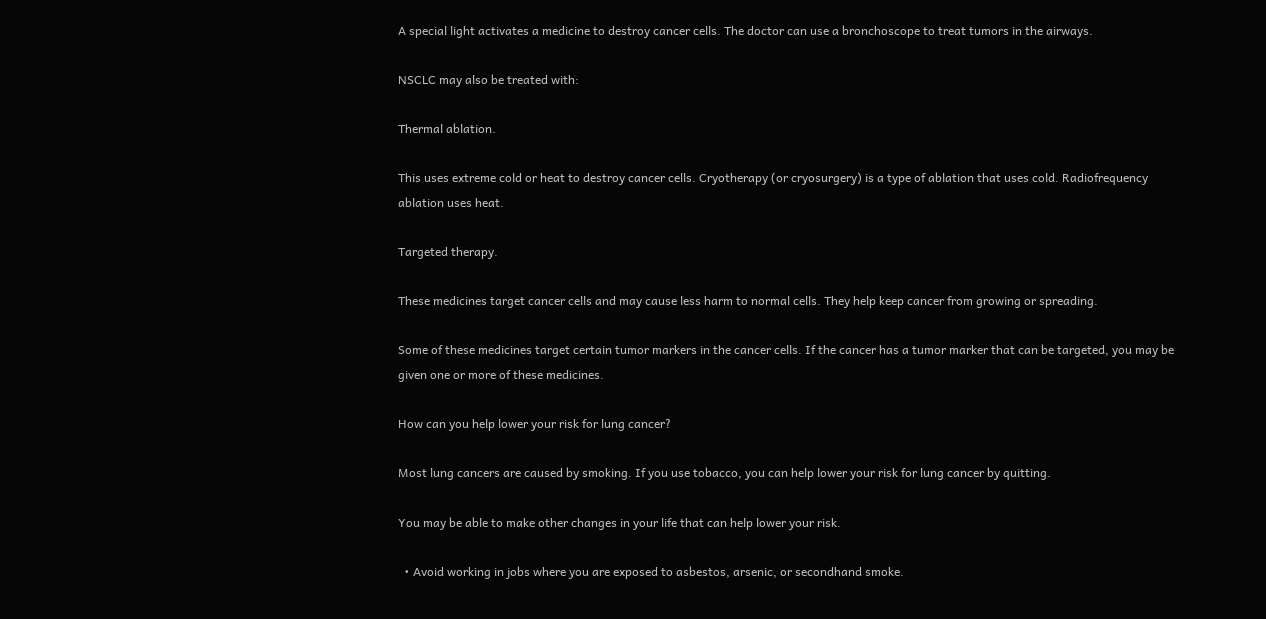A special light activates a medicine to destroy cancer cells. The doctor can use a bronchoscope to treat tumors in the airways.

NSCLC may also be treated with:

Thermal ablation.

This uses extreme cold or heat to destroy cancer cells. Cryotherapy (or cryosurgery) is a type of ablation that uses cold. Radiofrequency ablation uses heat.

Targeted therapy.

These medicines target cancer cells and may cause less harm to normal cells. They help keep cancer from growing or spreading.

Some of these medicines target certain tumor markers in the cancer cells. If the cancer has a tumor marker that can be targeted, you may be given one or more of these medicines.

How can you help lower your risk for lung cancer?

Most lung cancers are caused by smoking. If you use tobacco, you can help lower your risk for lung cancer by quitting.

You may be able to make other changes in your life that can help lower your risk.

  • Avoid working in jobs where you are exposed to asbestos, arsenic, or secondhand smoke.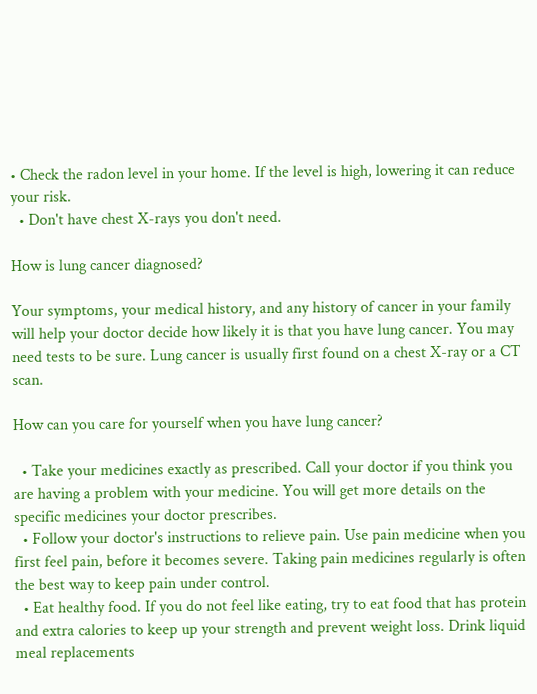• Check the radon level in your home. If the level is high, lowering it can reduce your risk.
  • Don't have chest X-rays you don't need.

How is lung cancer diagnosed?

Your symptoms, your medical history, and any history of cancer in your family will help your doctor decide how likely it is that you have lung cancer. You may need tests to be sure. Lung cancer is usually first found on a chest X-ray or a CT scan.

How can you care for yourself when you have lung cancer?

  • Take your medicines exactly as prescribed. Call your doctor if you think you are having a problem with your medicine. You will get more details on the specific medicines your doctor prescribes.
  • Follow your doctor's instructions to relieve pain. Use pain medicine when you first feel pain, before it becomes severe. Taking pain medicines regularly is often the best way to keep pain under control.
  • Eat healthy food. If you do not feel like eating, try to eat food that has protein and extra calories to keep up your strength and prevent weight loss. Drink liquid meal replacements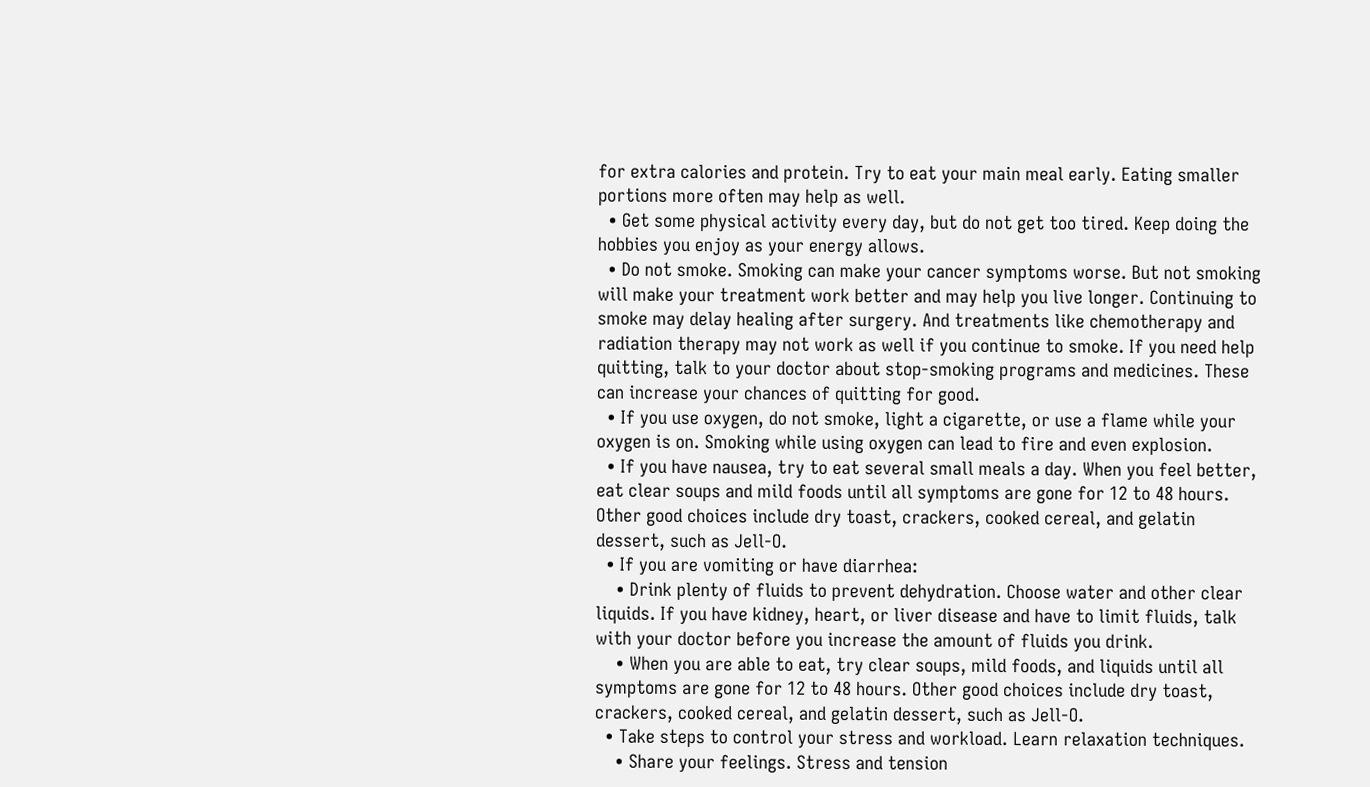for extra calories and protein. Try to eat your main meal early. Eating smaller portions more often may help as well.
  • Get some physical activity every day, but do not get too tired. Keep doing the hobbies you enjoy as your energy allows.
  • Do not smoke. Smoking can make your cancer symptoms worse. But not smoking will make your treatment work better and may help you live longer. Continuing to smoke may delay healing after surgery. And treatments like chemotherapy and radiation therapy may not work as well if you continue to smoke. If you need help quitting, talk to your doctor about stop-smoking programs and medicines. These can increase your chances of quitting for good.
  • If you use oxygen, do not smoke, light a cigarette, or use a flame while your oxygen is on. Smoking while using oxygen can lead to fire and even explosion.
  • If you have nausea, try to eat several small meals a day. When you feel better, eat clear soups and mild foods until all symptoms are gone for 12 to 48 hours. Other good choices include dry toast, crackers, cooked cereal, and gelatin dessert, such as Jell-O.
  • If you are vomiting or have diarrhea:
    • Drink plenty of fluids to prevent dehydration. Choose water and other clear liquids. If you have kidney, heart, or liver disease and have to limit fluids, talk with your doctor before you increase the amount of fluids you drink.
    • When you are able to eat, try clear soups, mild foods, and liquids until all symptoms are gone for 12 to 48 hours. Other good choices include dry toast, crackers, cooked cereal, and gelatin dessert, such as Jell-O.
  • Take steps to control your stress and workload. Learn relaxation techniques.
    • Share your feelings. Stress and tension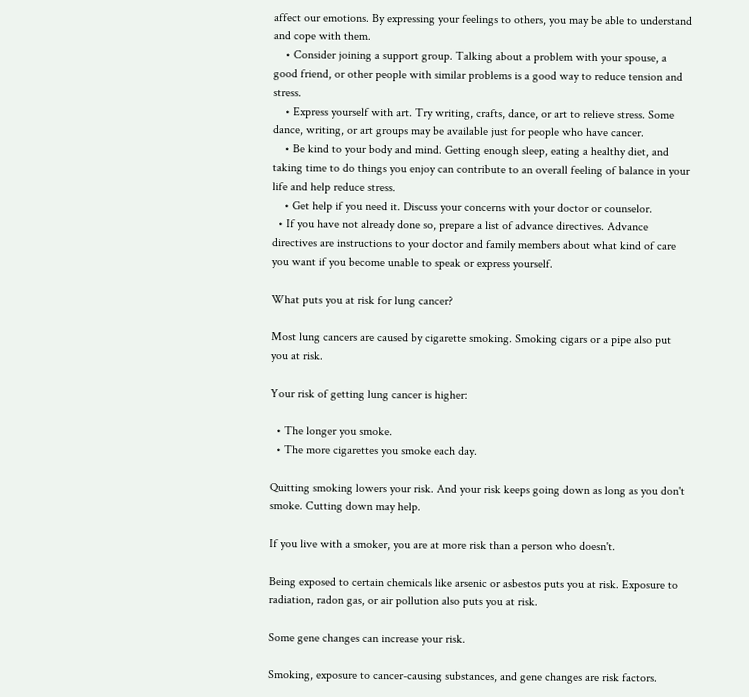affect our emotions. By expressing your feelings to others, you may be able to understand and cope with them.
    • Consider joining a support group. Talking about a problem with your spouse, a good friend, or other people with similar problems is a good way to reduce tension and stress.
    • Express yourself with art. Try writing, crafts, dance, or art to relieve stress. Some dance, writing, or art groups may be available just for people who have cancer.
    • Be kind to your body and mind. Getting enough sleep, eating a healthy diet, and taking time to do things you enjoy can contribute to an overall feeling of balance in your life and help reduce stress.
    • Get help if you need it. Discuss your concerns with your doctor or counselor.
  • If you have not already done so, prepare a list of advance directives. Advance directives are instructions to your doctor and family members about what kind of care you want if you become unable to speak or express yourself.

What puts you at risk for lung cancer?

Most lung cancers are caused by cigarette smoking. Smoking cigars or a pipe also put you at risk.

Your risk of getting lung cancer is higher:

  • The longer you smoke.
  • The more cigarettes you smoke each day.

Quitting smoking lowers your risk. And your risk keeps going down as long as you don't smoke. Cutting down may help.

If you live with a smoker, you are at more risk than a person who doesn't.

Being exposed to certain chemicals like arsenic or asbestos puts you at risk. Exposure to radiation, radon gas, or air pollution also puts you at risk.

Some gene changes can increase your risk.

Smoking, exposure to cancer-causing substances, and gene changes are risk factors.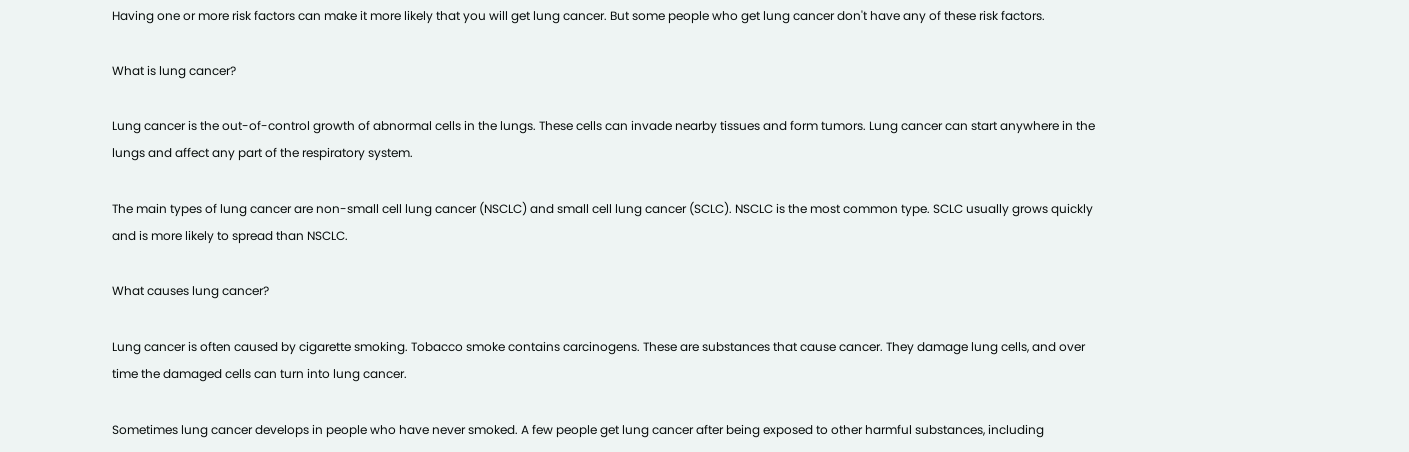Having one or more risk factors can make it more likely that you will get lung cancer. But some people who get lung cancer don't have any of these risk factors.

What is lung cancer?

Lung cancer is the out-of-control growth of abnormal cells in the lungs. These cells can invade nearby tissues and form tumors. Lung cancer can start anywhere in the lungs and affect any part of the respiratory system.

The main types of lung cancer are non-small cell lung cancer (NSCLC) and small cell lung cancer (SCLC). NSCLC is the most common type. SCLC usually grows quickly and is more likely to spread than NSCLC.

What causes lung cancer?

Lung cancer is often caused by cigarette smoking. Tobacco smoke contains carcinogens. These are substances that cause cancer. They damage lung cells, and over time the damaged cells can turn into lung cancer.

Sometimes lung cancer develops in people who have never smoked. A few people get lung cancer after being exposed to other harmful substances, including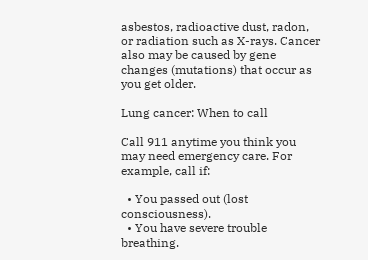asbestos, radioactive dust, radon, or radiation such as X-rays. Cancer also may be caused by gene changes (mutations) that occur as you get older.

Lung cancer: When to call

Call 911 anytime you think you may need emergency care. For example, call if:

  • You passed out (lost consciousness).
  • You have severe trouble breathing.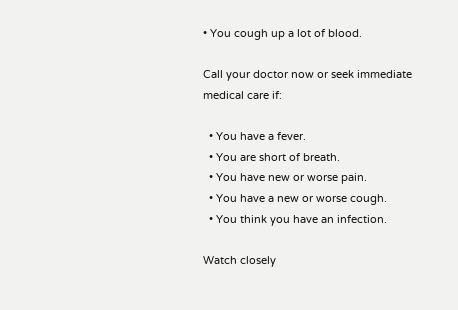• You cough up a lot of blood.

Call your doctor now or seek immediate medical care if:

  • You have a fever.
  • You are short of breath.
  • You have new or worse pain.
  • You have a new or worse cough.
  • You think you have an infection.

Watch closely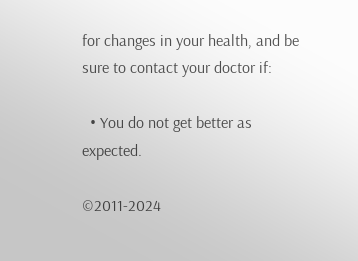for changes in your health, and be sure to contact your doctor if:

  • You do not get better as expected.

©2011-2024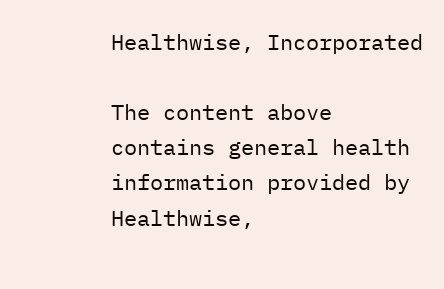Healthwise, Incorporated

The content above contains general health information provided by Healthwise,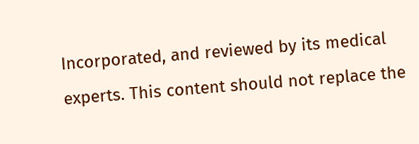Incorporated, and reviewed by its medical experts. This content should not replace the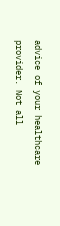advice of your healthcare provider. Not all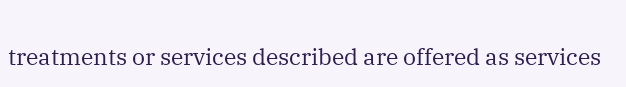treatments or services described are offered as services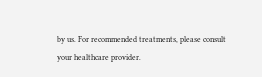by us. For recommended treatments, please consult your healthcare provider.